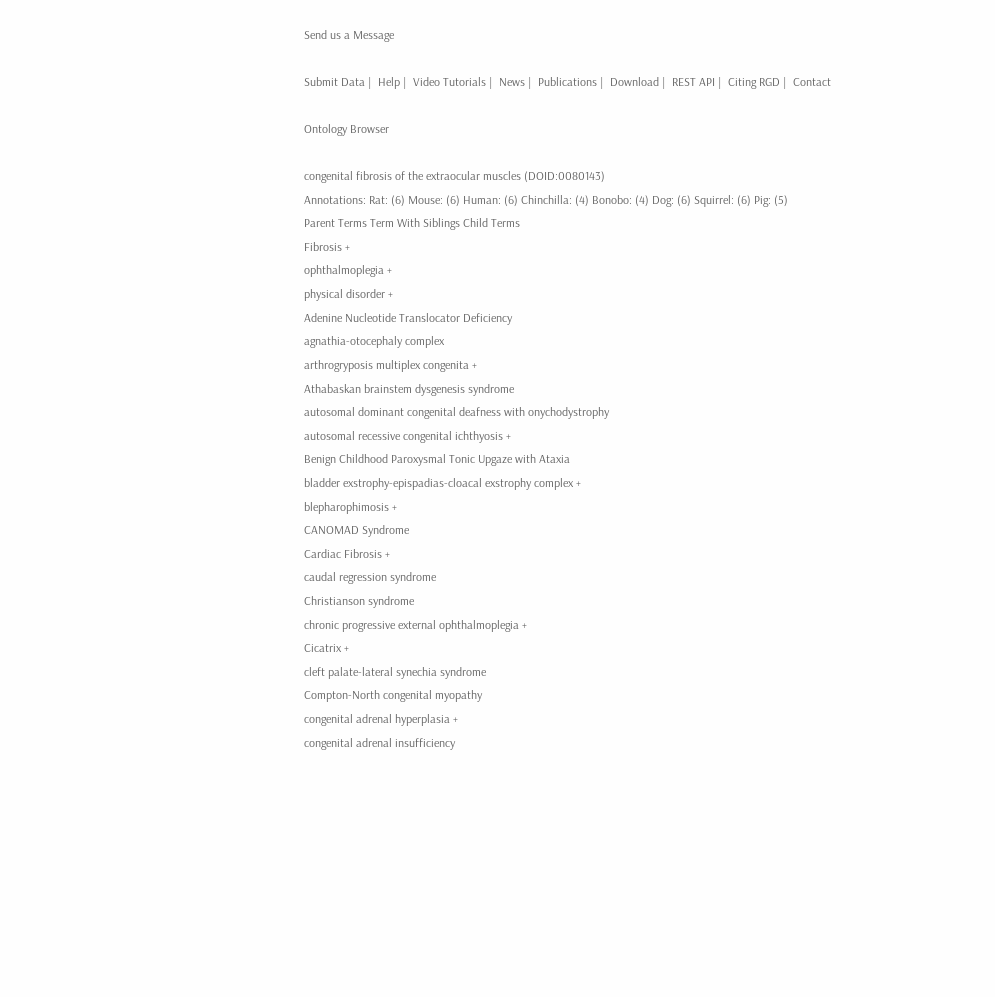Send us a Message

Submit Data |  Help |  Video Tutorials |  News |  Publications |  Download |  REST API |  Citing RGD |  Contact

Ontology Browser

congenital fibrosis of the extraocular muscles (DOID:0080143)
Annotations: Rat: (6) Mouse: (6) Human: (6) Chinchilla: (4) Bonobo: (4) Dog: (6) Squirrel: (6) Pig: (5)
Parent Terms Term With Siblings Child Terms
Fibrosis +
ophthalmoplegia +
physical disorder +
Adenine Nucleotide Translocator Deficiency
agnathia-otocephaly complex
arthrogryposis multiplex congenita +
Athabaskan brainstem dysgenesis syndrome
autosomal dominant congenital deafness with onychodystrophy
autosomal recessive congenital ichthyosis +
Benign Childhood Paroxysmal Tonic Upgaze with Ataxia
bladder exstrophy-epispadias-cloacal exstrophy complex +
blepharophimosis +
CANOMAD Syndrome
Cardiac Fibrosis +
caudal regression syndrome
Christianson syndrome
chronic progressive external ophthalmoplegia +
Cicatrix +
cleft palate-lateral synechia syndrome
Compton-North congenital myopathy
congenital adrenal hyperplasia +
congenital adrenal insufficiency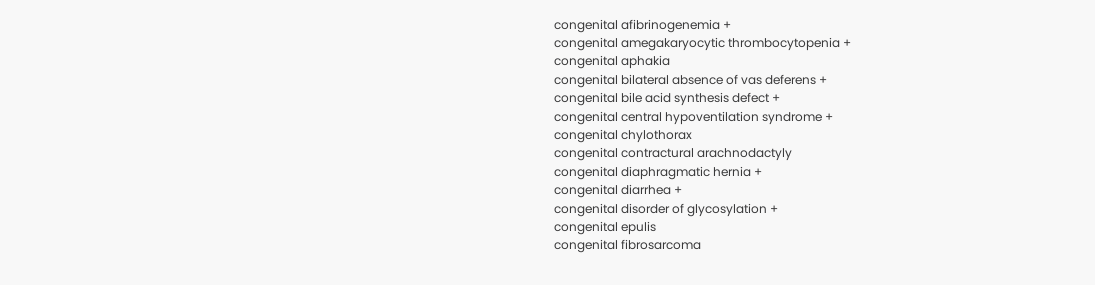congenital afibrinogenemia +
congenital amegakaryocytic thrombocytopenia +
congenital aphakia
congenital bilateral absence of vas deferens +
congenital bile acid synthesis defect +
congenital central hypoventilation syndrome +
congenital chylothorax
congenital contractural arachnodactyly
congenital diaphragmatic hernia +
congenital diarrhea +
congenital disorder of glycosylation +
congenital epulis
congenital fibrosarcoma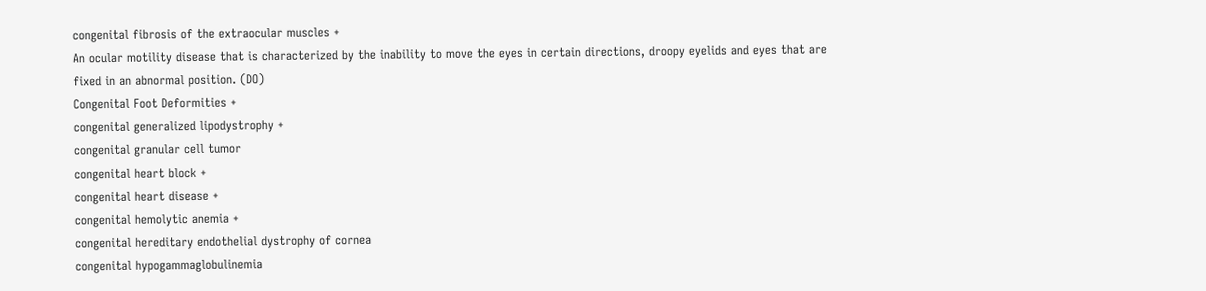congenital fibrosis of the extraocular muscles +
An ocular motility disease that is characterized by the inability to move the eyes in certain directions, droopy eyelids and eyes that are fixed in an abnormal position. (DO)
Congenital Foot Deformities +
congenital generalized lipodystrophy +
congenital granular cell tumor
congenital heart block +
congenital heart disease +
congenital hemolytic anemia +
congenital hereditary endothelial dystrophy of cornea
congenital hypogammaglobulinemia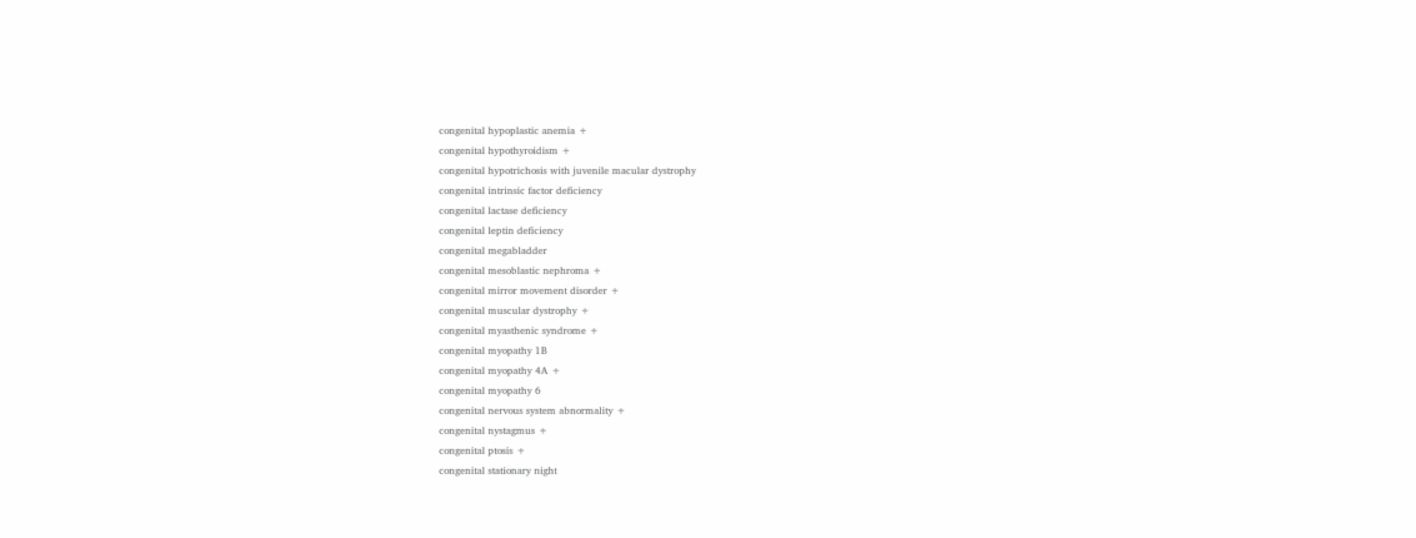congenital hypoplastic anemia +
congenital hypothyroidism +
congenital hypotrichosis with juvenile macular dystrophy
congenital intrinsic factor deficiency
congenital lactase deficiency
congenital leptin deficiency
congenital megabladder
congenital mesoblastic nephroma +
congenital mirror movement disorder +
congenital muscular dystrophy +
congenital myasthenic syndrome +
congenital myopathy 1B
congenital myopathy 4A +
congenital myopathy 6
congenital nervous system abnormality +
congenital nystagmus +
congenital ptosis +
congenital stationary night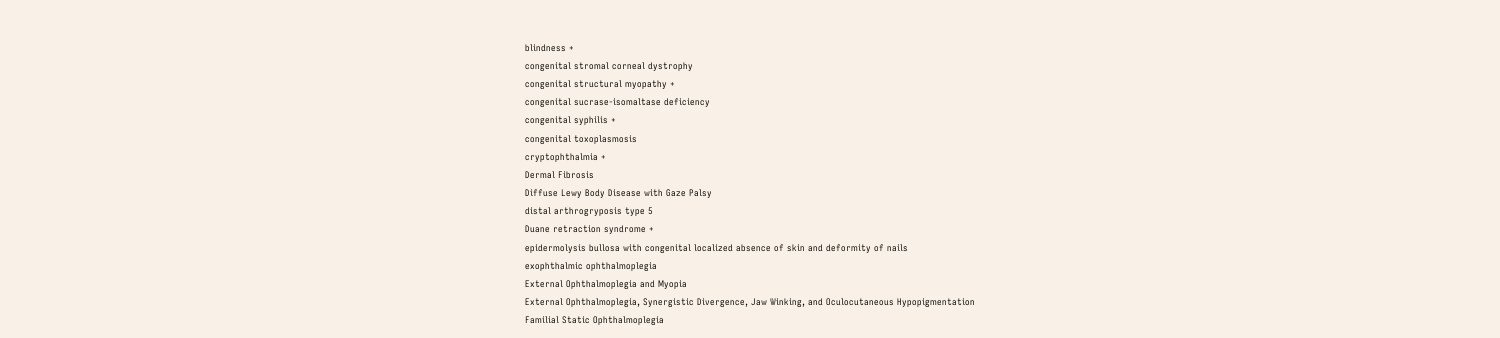blindness +
congenital stromal corneal dystrophy
congenital structural myopathy +
congenital sucrase-isomaltase deficiency
congenital syphilis +
congenital toxoplasmosis
cryptophthalmia +
Dermal Fibrosis
Diffuse Lewy Body Disease with Gaze Palsy
distal arthrogryposis type 5
Duane retraction syndrome +
epidermolysis bullosa with congenital localized absence of skin and deformity of nails
exophthalmic ophthalmoplegia
External Ophthalmoplegia and Myopia
External Ophthalmoplegia, Synergistic Divergence, Jaw Winking, and Oculocutaneous Hypopigmentation
Familial Static Ophthalmoplegia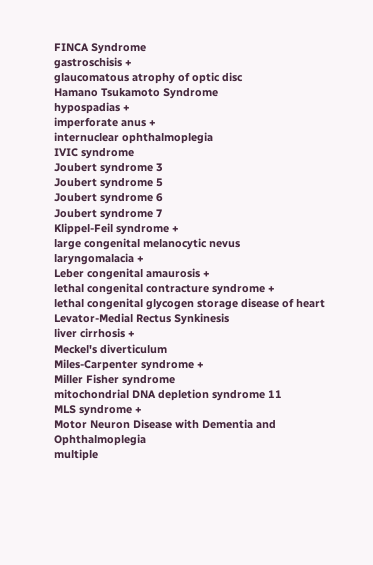FINCA Syndrome
gastroschisis +
glaucomatous atrophy of optic disc
Hamano Tsukamoto Syndrome
hypospadias +
imperforate anus +
internuclear ophthalmoplegia
IVIC syndrome
Joubert syndrome 3
Joubert syndrome 5
Joubert syndrome 6
Joubert syndrome 7
Klippel-Feil syndrome +
large congenital melanocytic nevus
laryngomalacia +
Leber congenital amaurosis +
lethal congenital contracture syndrome +
lethal congenital glycogen storage disease of heart
Levator-Medial Rectus Synkinesis
liver cirrhosis +
Meckel's diverticulum
Miles-Carpenter syndrome +
Miller Fisher syndrome
mitochondrial DNA depletion syndrome 11
MLS syndrome +
Motor Neuron Disease with Dementia and Ophthalmoplegia
multiple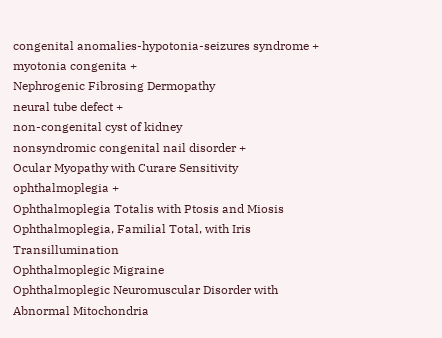congenital anomalies-hypotonia-seizures syndrome +
myotonia congenita +
Nephrogenic Fibrosing Dermopathy
neural tube defect +
non-congenital cyst of kidney
nonsyndromic congenital nail disorder +
Ocular Myopathy with Curare Sensitivity
ophthalmoplegia +
Ophthalmoplegia Totalis with Ptosis and Miosis
Ophthalmoplegia, Familial Total, with Iris Transillumination
Ophthalmoplegic Migraine
Ophthalmoplegic Neuromuscular Disorder with Abnormal Mitochondria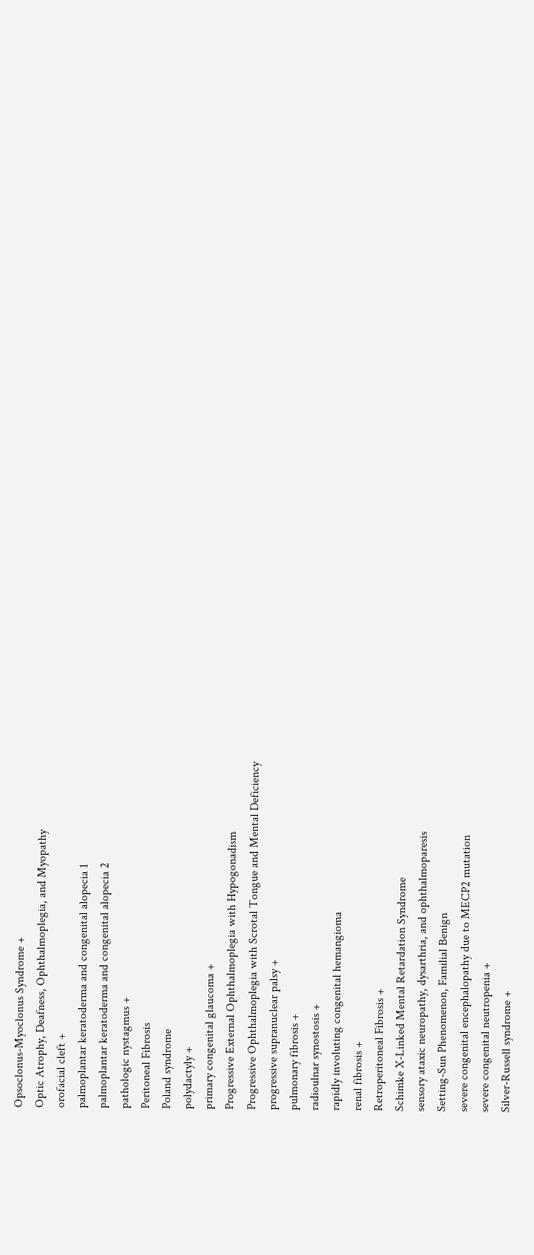Opsoclonus-Myoclonus Syndrome +
Optic Atrophy, Deafness, Ophthalmoplegia, and Myopathy
orofacial cleft +
palmoplantar keratoderma and congenital alopecia 1
palmoplantar keratoderma and congenital alopecia 2
pathologic nystagmus +
Peritoneal Fibrosis
Poland syndrome
polydactyly +
primary congenital glaucoma +
Progressive External Ophthalmoplegia with Hypogonadism
Progressive Ophthalmoplegia with Scrotal Tongue and Mental Deficiency
progressive supranuclear palsy +
pulmonary fibrosis +
radioulnar synostosis +
rapidly involuting congenital hemangioma
renal fibrosis +
Retroperitoneal Fibrosis +
Schimke X-Linked Mental Retardation Syndrome
sensory ataxic neuropathy, dysarthria, and ophthalmoparesis
Setting-Sun Phenomenon, Familial Benign
severe congenital encephalopathy due to MECP2 mutation
severe congenital neutropenia +
Silver-Russell syndrome +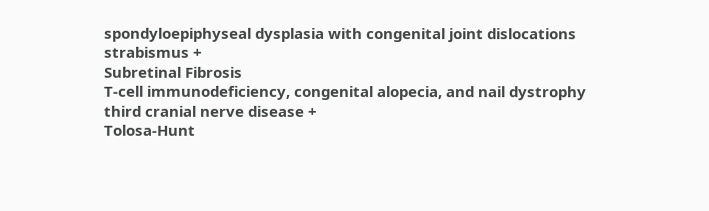spondyloepiphyseal dysplasia with congenital joint dislocations
strabismus +
Subretinal Fibrosis
T-cell immunodeficiency, congenital alopecia, and nail dystrophy
third cranial nerve disease +
Tolosa-Hunt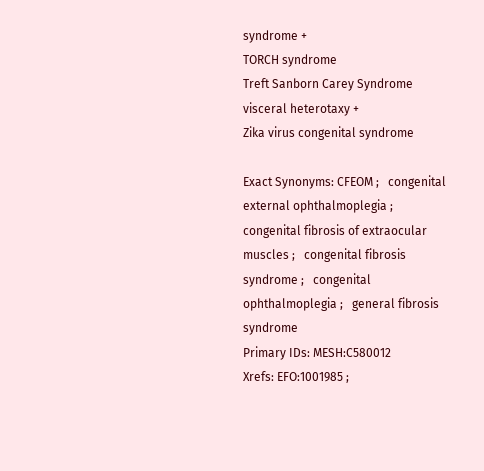syndrome +
TORCH syndrome
Treft Sanborn Carey Syndrome
visceral heterotaxy +
Zika virus congenital syndrome

Exact Synonyms: CFEOM ;   congenital external ophthalmoplegia ;   congenital fibrosis of extraocular muscles ;   congenital fibrosis syndrome ;   congenital ophthalmoplegia ;   general fibrosis syndrome
Primary IDs: MESH:C580012
Xrefs: EFO:1001985 ;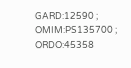GARD:12590 ;   OMIM:PS135700 ;   ORDO:45358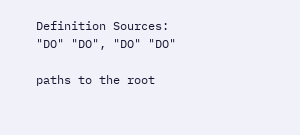Definition Sources: "DO" "DO", "DO" "DO"

paths to the root